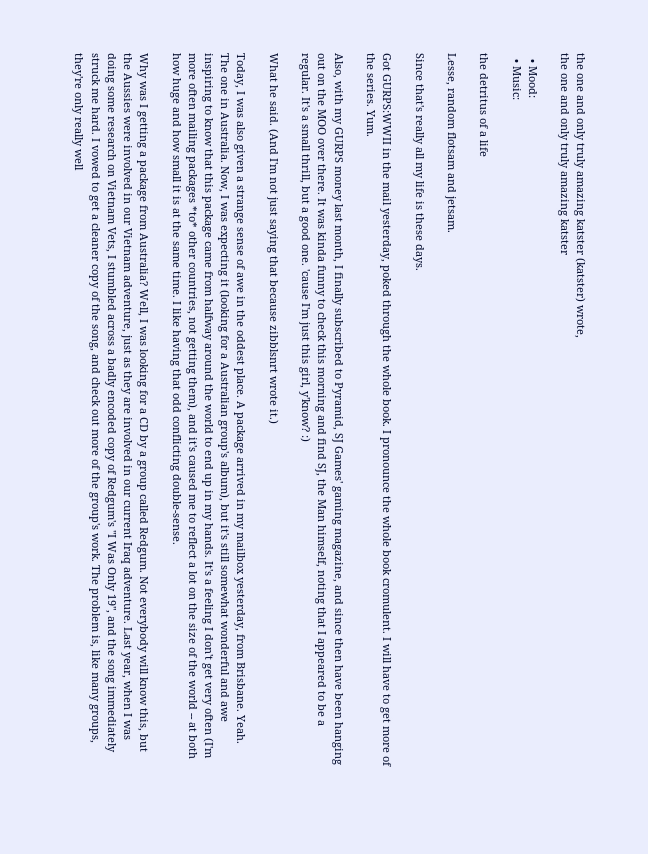the one and only truly amazing katster (katster) wrote,
the one and only truly amazing katster

  • Mood:
  • Music:

the detritus of a life

Lesse, random flotsam and jetsam.

Since that's really all my life is these days.

Got GURPS:WWII in the mail yesterday, poked through the whole book. I pronounce the whole book cromulent. I will have to get more of the series. Yum.

Also, with my GURPS money last month, I finally subscribed to Pyramid, SJ Games' gaming magazine, and since then have been hanging out on the MOO over there. It was kinda funny to check this morning and find SJ, the Man himself, noting that I appeared to be a regular. It's a small thrill, but a good one. 'cause I'm just this girl, y'know? :)

What he said. (And I'm not just saying that because zibblsnrt wrote it.)

Today, I was also given a strange sense of awe in the oddest place. A package arrived in my mailbox yesterday, from Brisbane. Yeah. The one in Australia. Now, I was expecting it (looking for a Australian group's album), but it's still somewhat wonderful and awe inspiring to know that this package came from halfway around the world to end up in my hands. It's a feeling I don't get very often (I'm more often mailing packages *to* other countries, not getting them), and it's caused me to reflect a lot on the size of the world -- at both how huge and how small it is at the same time. I like having that odd conflicting double-sense.

Why was I getting a package from Australia? Well, I was looking for a CD by a group called Redgum. Not everybody will know this, but the Aussies were involved in our Vietnam adventure, just as they are involved in our current Iraq adventure. Last year, when I was doing some research on Vietnam Vets, I stumbled across a badly encoded copy of Redgum's "I Was Only 19", and the song immediately struck me hard. I vowed to get a cleaner copy of the song, and check out more of the group's work. The problem is, like many groups, they're only really well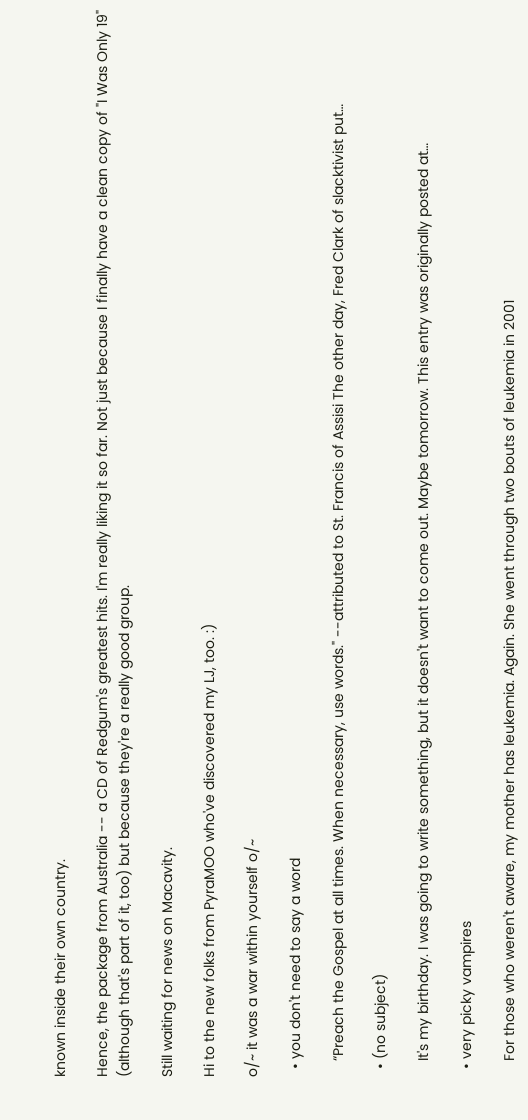known inside their own country.

Hence, the package from Australia -- a CD of Redgum's greatest hits. I'm really liking it so far. Not just because I finally have a clean copy of "I Was Only 19" (although that's part of it, too) but because they're a really good group.

Still waiting for news on Macavity.

Hi to the new folks from PyraMOO who've discovered my LJ, too. :)

o/~ it was a war within yourself o/~

  • you don't need to say a word

    “Preach the Gospel at all times. When necessary, use words." --attributed to St. Francis of Assisi The other day, Fred Clark of slacktivist put…

  • (no subject)

    It's my birthday. I was going to write something, but it doesn't want to come out. Maybe tomorrow. This entry was originally posted at…

  • very picky vampires

    For those who weren't aware, my mother has leukemia. Again. She went through two bouts of leukemia in 2001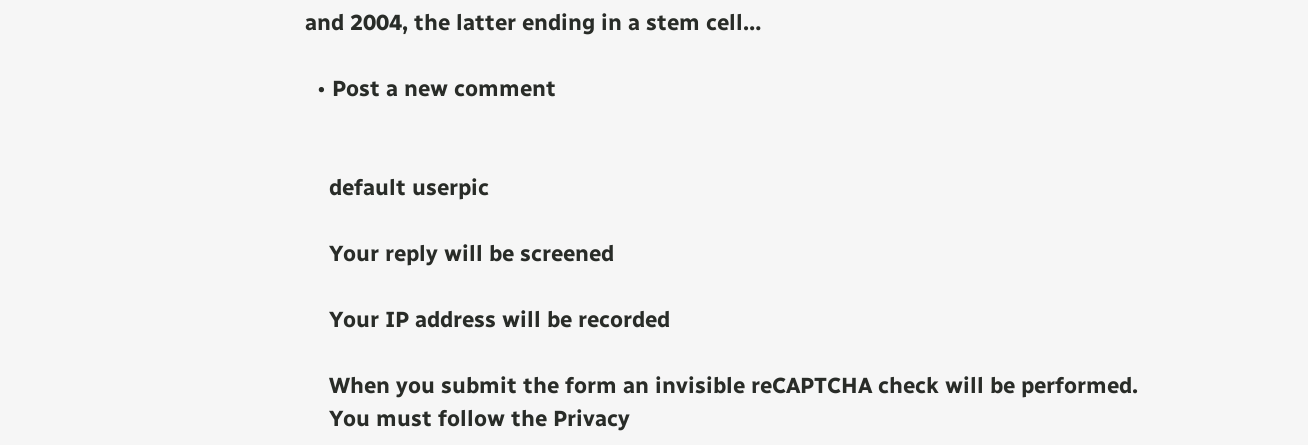and 2004, the latter ending in a stem cell…

  • Post a new comment


    default userpic

    Your reply will be screened

    Your IP address will be recorded

    When you submit the form an invisible reCAPTCHA check will be performed.
    You must follow the Privacy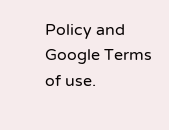Policy and Google Terms of use.